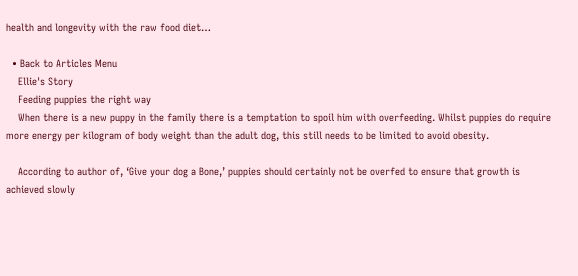health and longevity with the raw food diet…

  • Back to Articles Menu
    Ellie's Story
    Feeding puppies the right way
    When there is a new puppy in the family there is a temptation to spoil him with overfeeding. Whilst puppies do require more energy per kilogram of body weight than the adult dog, this still needs to be limited to avoid obesity.

    According to author of, ‘Give your dog a Bone,’ puppies should certainly not be overfed to ensure that growth is achieved slowly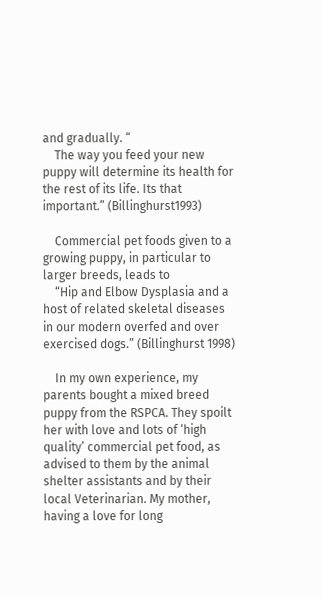and gradually. “
    The way you feed your new puppy will determine its health for the rest of its life. Its that important.” (Billinghurst1993)

    Commercial pet foods given to a growing puppy, in particular to larger breeds, leads to
    “Hip and Elbow Dysplasia and a host of related skeletal diseases in our modern overfed and over exercised dogs.” (Billinghurst 1998)

    In my own experience, my parents bought a mixed breed puppy from the RSPCA. They spoilt her with love and lots of ‘high quality’ commercial pet food, as advised to them by the animal shelter assistants and by their local Veterinarian. My mother, having a love for long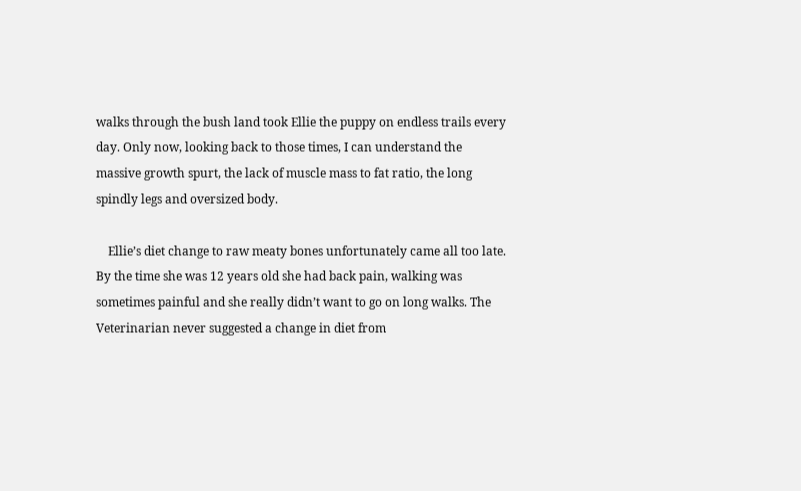walks through the bush land took Ellie the puppy on endless trails every day. Only now, looking back to those times, I can understand the massive growth spurt, the lack of muscle mass to fat ratio, the long spindly legs and oversized body.

    Ellie’s diet change to raw meaty bones unfortunately came all too late. By the time she was 12 years old she had back pain, walking was sometimes painful and she really didn’t want to go on long walks. The Veterinarian never suggested a change in diet from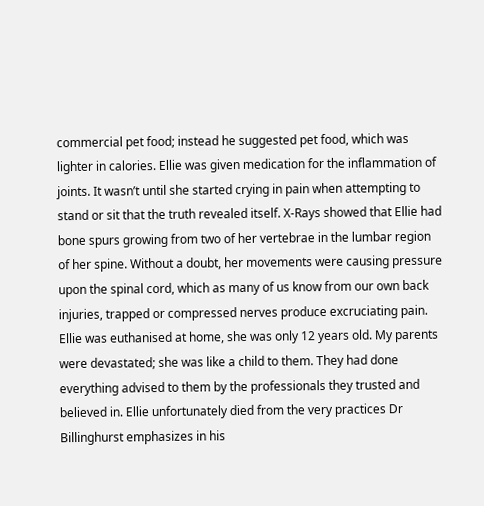commercial pet food; instead he suggested pet food, which was lighter in calories. Ellie was given medication for the inflammation of joints. It wasn’t until she started crying in pain when attempting to stand or sit that the truth revealed itself. X-Rays showed that Ellie had bone spurs growing from two of her vertebrae in the lumbar region of her spine. Without a doubt, her movements were causing pressure upon the spinal cord, which as many of us know from our own back injuries, trapped or compressed nerves produce excruciating pain. Ellie was euthanised at home, she was only 12 years old. My parents were devastated; she was like a child to them. They had done everything advised to them by the professionals they trusted and believed in. Ellie unfortunately died from the very practices Dr Billinghurst emphasizes in his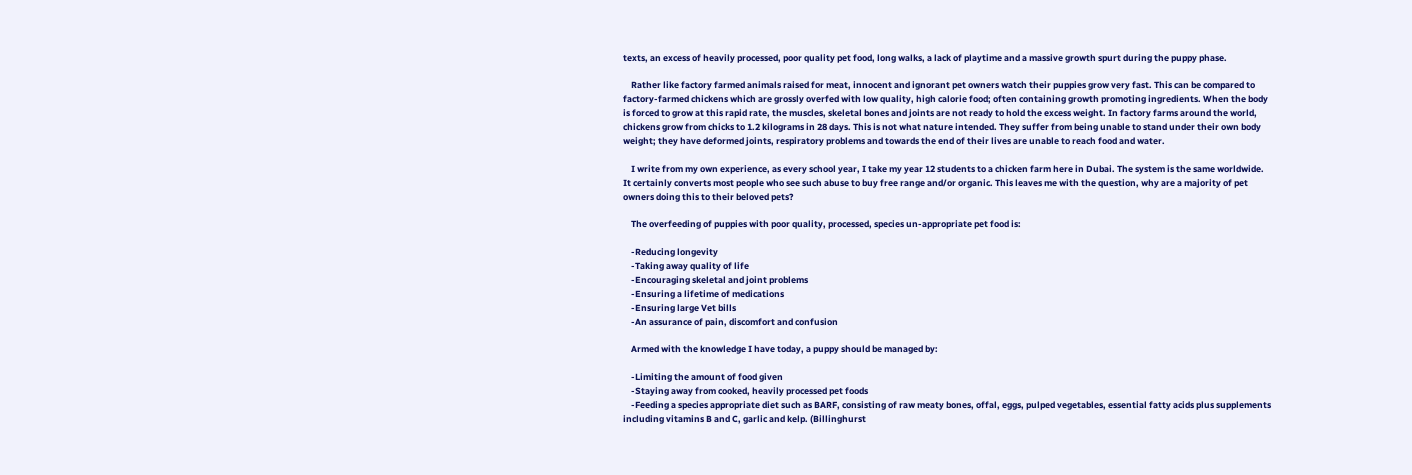texts, an excess of heavily processed, poor quality pet food, long walks, a lack of playtime and a massive growth spurt during the puppy phase.

    Rather like factory farmed animals raised for meat, innocent and ignorant pet owners watch their puppies grow very fast. This can be compared to factory-farmed chickens which are grossly overfed with low quality, high calorie food; often containing growth promoting ingredients. When the body is forced to grow at this rapid rate, the muscles, skeletal bones and joints are not ready to hold the excess weight. In factory farms around the world, chickens grow from chicks to 1.2 kilograms in 28 days. This is not what nature intended. They suffer from being unable to stand under their own body weight; they have deformed joints, respiratory problems and towards the end of their lives are unable to reach food and water.

    I write from my own experience, as every school year, I take my year 12 students to a chicken farm here in Dubai. The system is the same worldwide. It certainly converts most people who see such abuse to buy free range and/or organic. This leaves me with the question, why are a majority of pet owners doing this to their beloved pets?

    The overfeeding of puppies with poor quality, processed, species un-appropriate pet food is:

    -Reducing longevity
    -Taking away quality of life
    -Encouraging skeletal and joint problems
    -Ensuring a lifetime of medications
    -Ensuring large Vet bills
    -An assurance of pain, discomfort and confusion

    Armed with the knowledge I have today, a puppy should be managed by:

    -Limiting the amount of food given
    -Staying away from cooked, heavily processed pet foods
    -Feeding a species appropriate diet such as BARF, consisting of raw meaty bones, offal, eggs, pulped vegetables, essential fatty acids plus supplements including vitamins B and C, garlic and kelp. (Billinghurst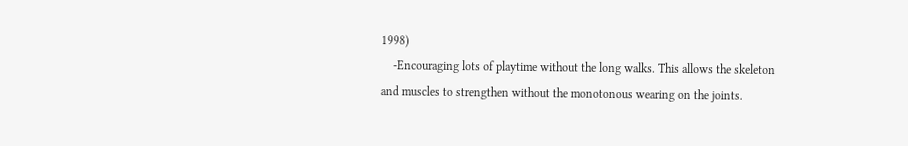1998)
    -Encouraging lots of playtime without the long walks. This allows the skeleton and muscles to strengthen without the monotonous wearing on the joints.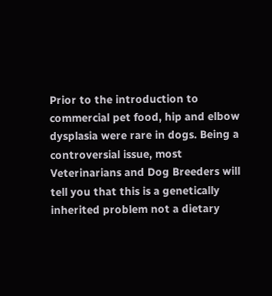Prior to the introduction to commercial pet food, hip and elbow dysplasia were rare in dogs. Being a controversial issue, most Veterinarians and Dog Breeders will tell you that this is a genetically inherited problem not a dietary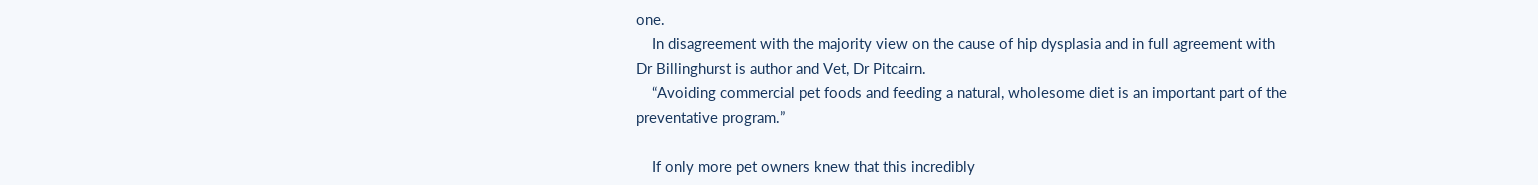one.
    In disagreement with the majority view on the cause of hip dysplasia and in full agreement with Dr Billinghurst is author and Vet, Dr Pitcairn.
    “Avoiding commercial pet foods and feeding a natural, wholesome diet is an important part of the preventative program.”

    If only more pet owners knew that this incredibly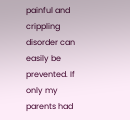painful and crippling disorder can easily be prevented. If only my parents had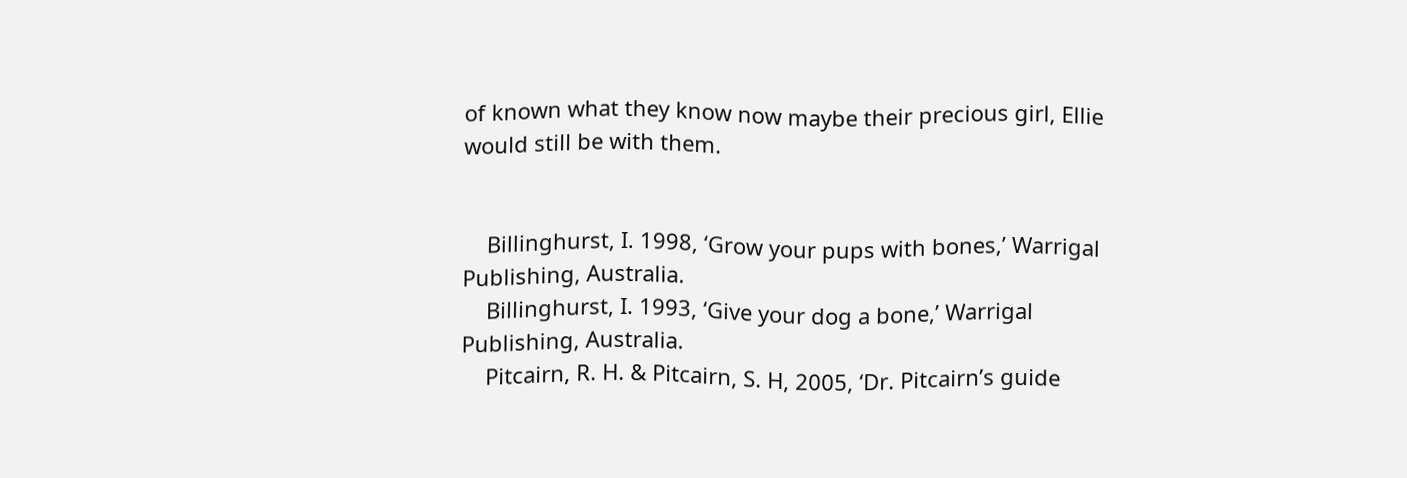of known what they know now maybe their precious girl, Ellie would still be with them.


    Billinghurst, I. 1998, ‘Grow your pups with bones,’ Warrigal Publishing, Australia.
    Billinghurst, I. 1993, ‘Give your dog a bone,’ Warrigal Publishing, Australia.
    Pitcairn, R. H. & Pitcairn, S. H, 2005, ‘Dr. Pitcairn’s guide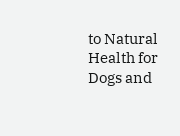to Natural Health for Dogs and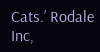Cats.’ Rodale Inc,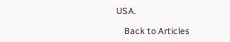USA.

    Back to Articles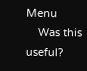Menu
    Was this useful?